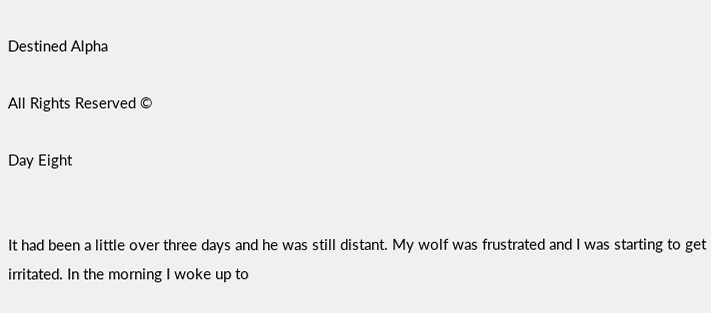Destined Alpha

All Rights Reserved ©

Day Eight


It had been a little over three days and he was still distant. My wolf was frustrated and I was starting to get irritated. In the morning I woke up to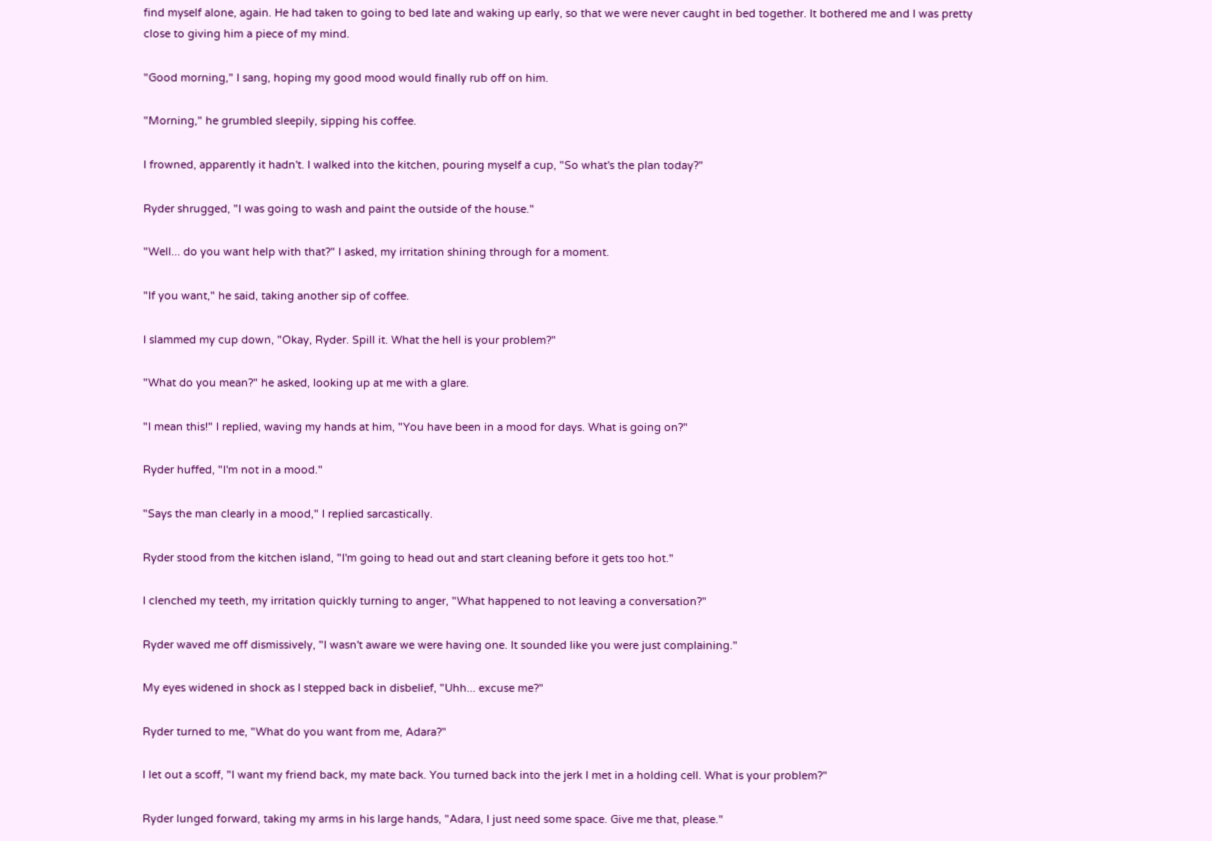find myself alone, again. He had taken to going to bed late and waking up early, so that we were never caught in bed together. It bothered me and I was pretty close to giving him a piece of my mind.

"Good morning," I sang, hoping my good mood would finally rub off on him.

"Morning," he grumbled sleepily, sipping his coffee.

I frowned, apparently it hadn't. I walked into the kitchen, pouring myself a cup, "So what's the plan today?"

Ryder shrugged, "I was going to wash and paint the outside of the house."

"Well... do you want help with that?" I asked, my irritation shining through for a moment.

"If you want," he said, taking another sip of coffee.

I slammed my cup down, "Okay, Ryder. Spill it. What the hell is your problem?"

"What do you mean?" he asked, looking up at me with a glare.

"I mean this!" I replied, waving my hands at him, "You have been in a mood for days. What is going on?"

Ryder huffed, "I'm not in a mood."

"Says the man clearly in a mood," I replied sarcastically.

Ryder stood from the kitchen island, "I'm going to head out and start cleaning before it gets too hot."

I clenched my teeth, my irritation quickly turning to anger, "What happened to not leaving a conversation?"

Ryder waved me off dismissively, "I wasn't aware we were having one. It sounded like you were just complaining."

My eyes widened in shock as I stepped back in disbelief, "Uhh... excuse me?"

Ryder turned to me, "What do you want from me, Adara?"

I let out a scoff, "I want my friend back, my mate back. You turned back into the jerk I met in a holding cell. What is your problem?"

Ryder lunged forward, taking my arms in his large hands, "Adara, I just need some space. Give me that, please."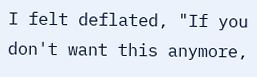I felt deflated, "If you don't want this anymore,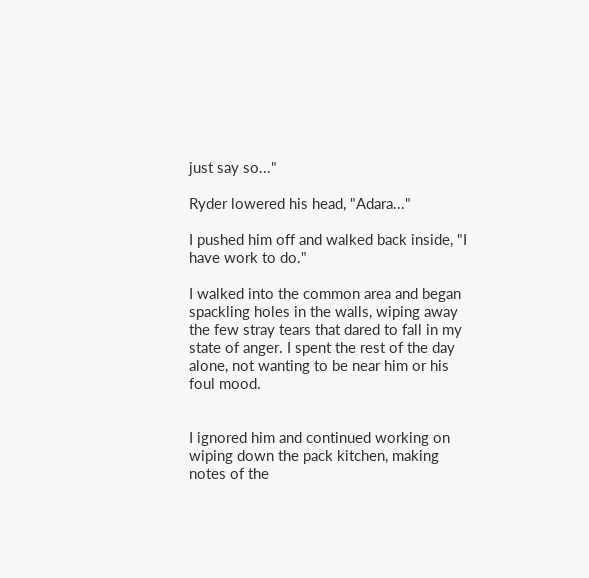just say so..."

Ryder lowered his head, "Adara..."

I pushed him off and walked back inside, "I have work to do."

I walked into the common area and began spackling holes in the walls, wiping away the few stray tears that dared to fall in my state of anger. I spent the rest of the day alone, not wanting to be near him or his foul mood.


I ignored him and continued working on wiping down the pack kitchen, making notes of the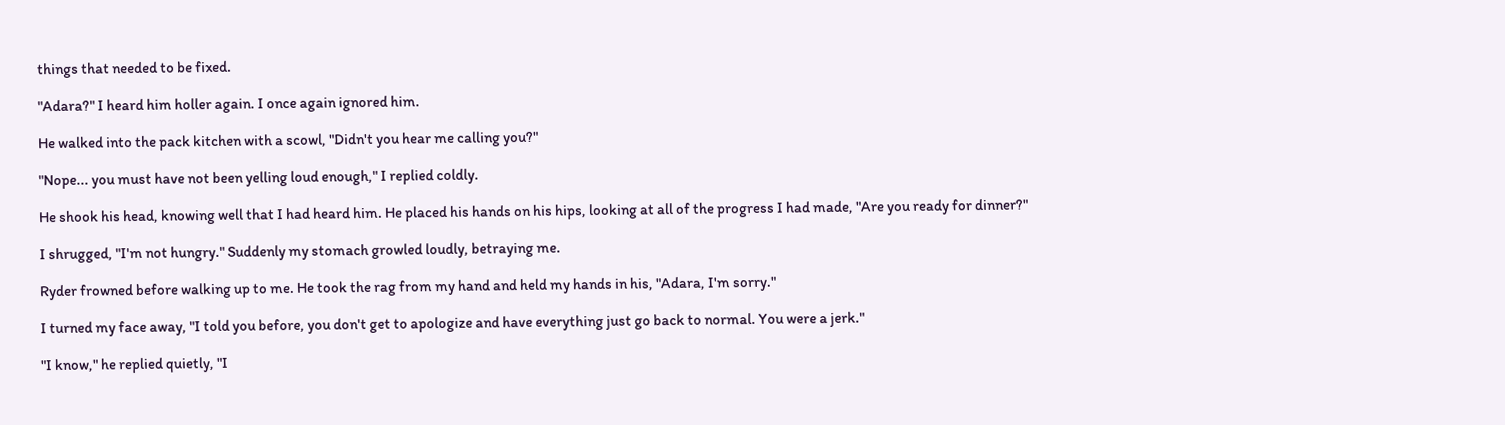things that needed to be fixed.

"Adara?" I heard him holler again. I once again ignored him.

He walked into the pack kitchen with a scowl, "Didn't you hear me calling you?"

"Nope... you must have not been yelling loud enough," I replied coldly.

He shook his head, knowing well that I had heard him. He placed his hands on his hips, looking at all of the progress I had made, "Are you ready for dinner?"

I shrugged, "I'm not hungry." Suddenly my stomach growled loudly, betraying me.

Ryder frowned before walking up to me. He took the rag from my hand and held my hands in his, "Adara, I'm sorry."

I turned my face away, "I told you before, you don't get to apologize and have everything just go back to normal. You were a jerk."

"I know," he replied quietly, "I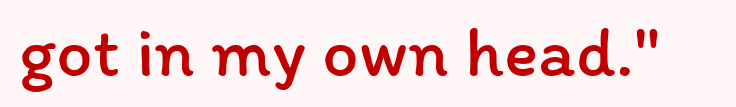got in my own head."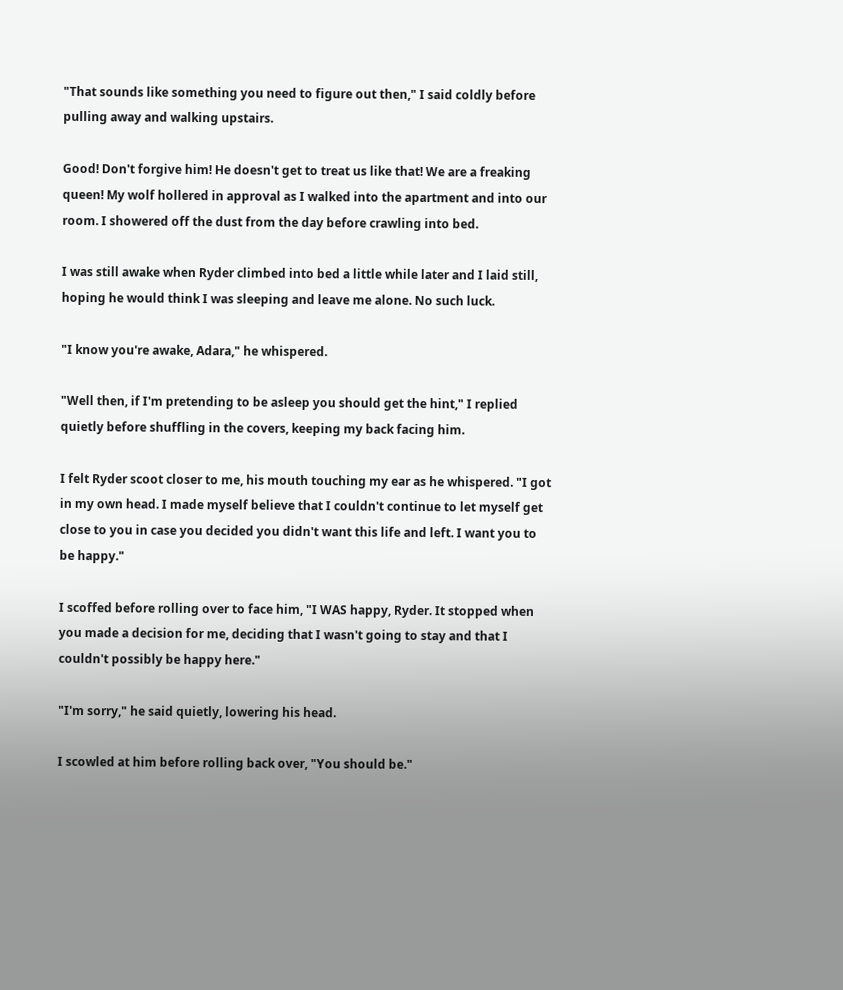"That sounds like something you need to figure out then," I said coldly before pulling away and walking upstairs.

Good! Don't forgive him! He doesn't get to treat us like that! We are a freaking queen! My wolf hollered in approval as I walked into the apartment and into our room. I showered off the dust from the day before crawling into bed.

I was still awake when Ryder climbed into bed a little while later and I laid still, hoping he would think I was sleeping and leave me alone. No such luck.

"I know you're awake, Adara," he whispered.

"Well then, if I'm pretending to be asleep you should get the hint," I replied quietly before shuffling in the covers, keeping my back facing him.

I felt Ryder scoot closer to me, his mouth touching my ear as he whispered. "I got in my own head. I made myself believe that I couldn't continue to let myself get close to you in case you decided you didn't want this life and left. I want you to be happy."

I scoffed before rolling over to face him, "I WAS happy, Ryder. It stopped when you made a decision for me, deciding that I wasn't going to stay and that I couldn't possibly be happy here."

"I'm sorry," he said quietly, lowering his head.

I scowled at him before rolling back over, "You should be."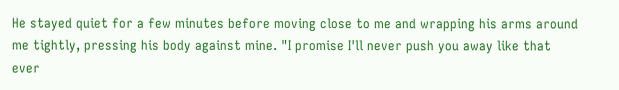He stayed quiet for a few minutes before moving close to me and wrapping his arms around me tightly, pressing his body against mine. "I promise I'll never push you away like that ever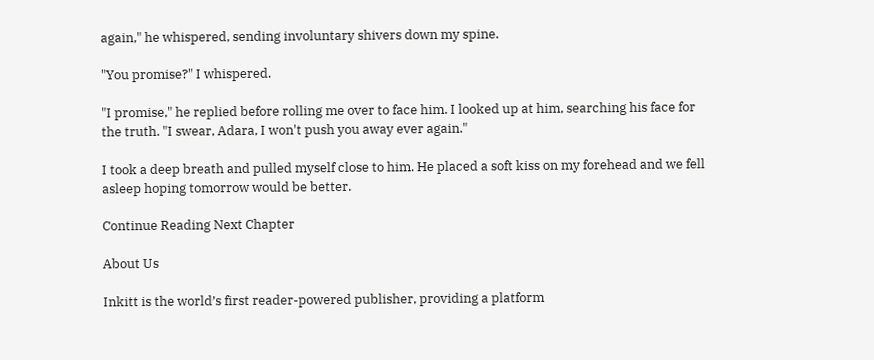again," he whispered, sending involuntary shivers down my spine.

"You promise?" I whispered.

"I promise," he replied before rolling me over to face him. I looked up at him, searching his face for the truth. "I swear, Adara, I won't push you away ever again."

I took a deep breath and pulled myself close to him. He placed a soft kiss on my forehead and we fell asleep hoping tomorrow would be better.

Continue Reading Next Chapter

About Us

Inkitt is the world’s first reader-powered publisher, providing a platform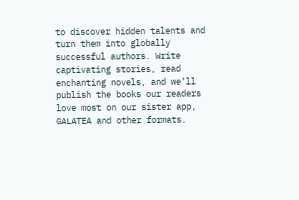to discover hidden talents and turn them into globally successful authors. Write captivating stories, read enchanting novels, and we’ll publish the books our readers love most on our sister app, GALATEA and other formats.